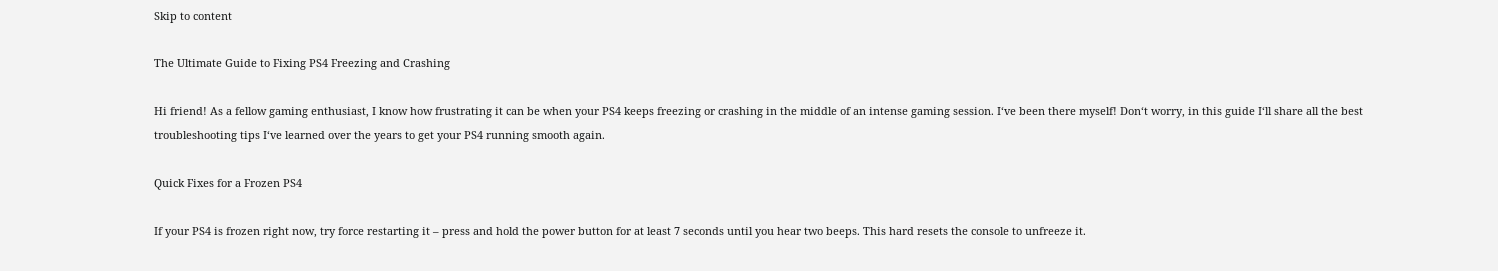Skip to content

The Ultimate Guide to Fixing PS4 Freezing and Crashing

Hi friend! As a fellow gaming enthusiast, I know how frustrating it can be when your PS4 keeps freezing or crashing in the middle of an intense gaming session. I‘ve been there myself! Don‘t worry, in this guide I‘ll share all the best troubleshooting tips I‘ve learned over the years to get your PS4 running smooth again.

Quick Fixes for a Frozen PS4

If your PS4 is frozen right now, try force restarting it – press and hold the power button for at least 7 seconds until you hear two beeps. This hard resets the console to unfreeze it.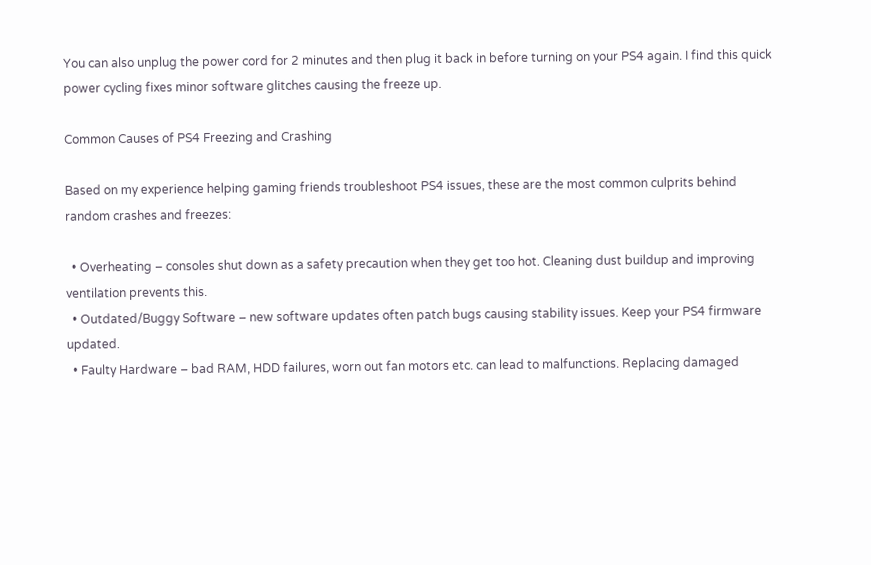You can also unplug the power cord for 2 minutes and then plug it back in before turning on your PS4 again. I find this quick power cycling fixes minor software glitches causing the freeze up.

Common Causes of PS4 Freezing and Crashing

Based on my experience helping gaming friends troubleshoot PS4 issues, these are the most common culprits behind random crashes and freezes:

  • Overheating – consoles shut down as a safety precaution when they get too hot. Cleaning dust buildup and improving ventilation prevents this.
  • Outdated/Buggy Software – new software updates often patch bugs causing stability issues. Keep your PS4 firmware updated.
  • Faulty Hardware – bad RAM, HDD failures, worn out fan motors etc. can lead to malfunctions. Replacing damaged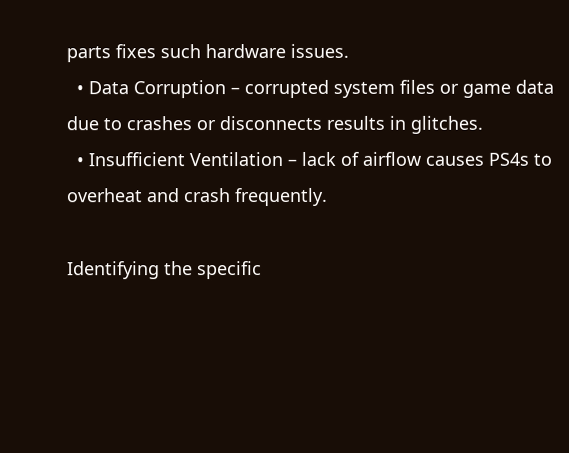parts fixes such hardware issues.
  • Data Corruption – corrupted system files or game data due to crashes or disconnects results in glitches.
  • Insufficient Ventilation – lack of airflow causes PS4s to overheat and crash frequently.

Identifying the specific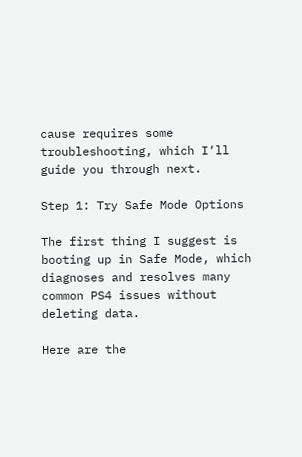cause requires some troubleshooting, which I‘ll guide you through next.

Step 1: Try Safe Mode Options

The first thing I suggest is booting up in Safe Mode, which diagnoses and resolves many common PS4 issues without deleting data.

Here are the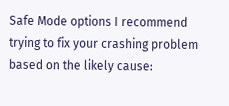Safe Mode options I recommend trying to fix your crashing problem based on the likely cause: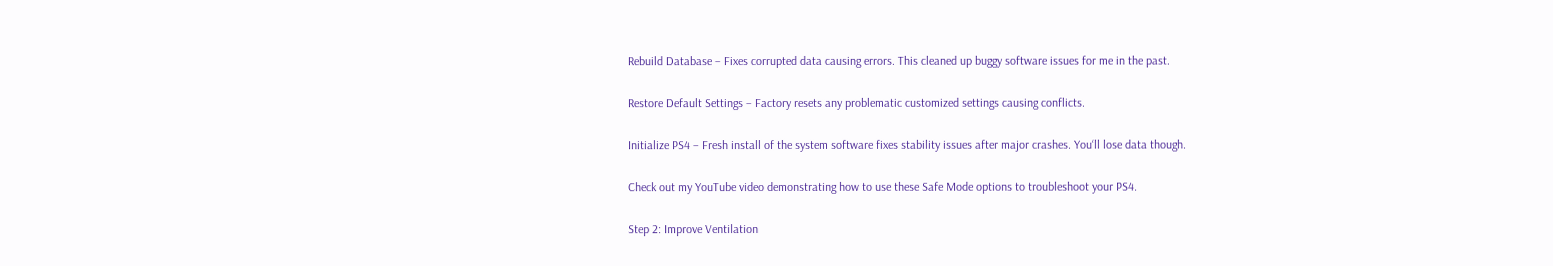Rebuild Database – Fixes corrupted data causing errors. This cleaned up buggy software issues for me in the past.

Restore Default Settings – Factory resets any problematic customized settings causing conflicts.

Initialize PS4 – Fresh install of the system software fixes stability issues after major crashes. You‘ll lose data though.

Check out my YouTube video demonstrating how to use these Safe Mode options to troubleshoot your PS4.

Step 2: Improve Ventilation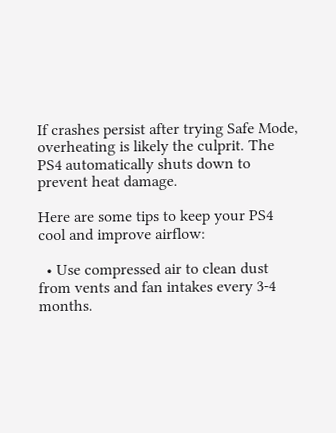If crashes persist after trying Safe Mode, overheating is likely the culprit. The PS4 automatically shuts down to prevent heat damage.

Here are some tips to keep your PS4 cool and improve airflow:

  • Use compressed air to clean dust from vents and fan intakes every 3-4 months.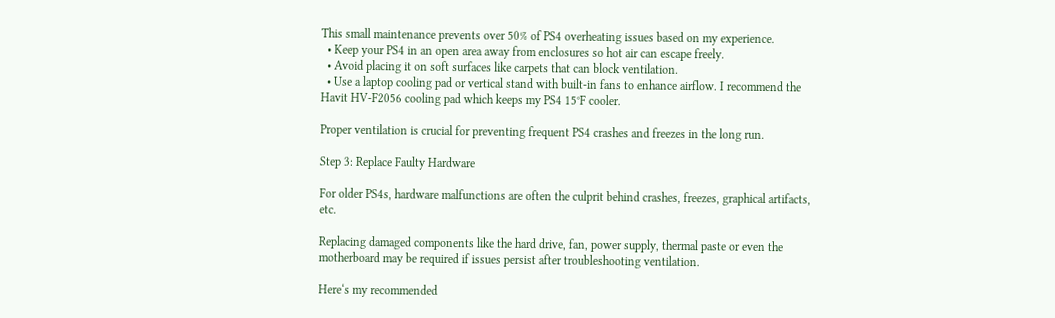This small maintenance prevents over 50% of PS4 overheating issues based on my experience.
  • Keep your PS4 in an open area away from enclosures so hot air can escape freely.
  • Avoid placing it on soft surfaces like carpets that can block ventilation.
  • Use a laptop cooling pad or vertical stand with built-in fans to enhance airflow. I recommend the Havit HV-F2056 cooling pad which keeps my PS4 15°F cooler.

Proper ventilation is crucial for preventing frequent PS4 crashes and freezes in the long run.

Step 3: Replace Faulty Hardware

For older PS4s, hardware malfunctions are often the culprit behind crashes, freezes, graphical artifacts, etc.

Replacing damaged components like the hard drive, fan, power supply, thermal paste or even the motherboard may be required if issues persist after troubleshooting ventilation.

Here‘s my recommended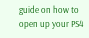guide on how to open up your PS4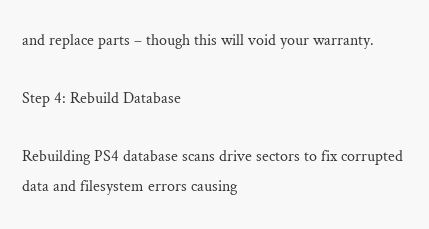and replace parts – though this will void your warranty.

Step 4: Rebuild Database

Rebuilding PS4 database scans drive sectors to fix corrupted data and filesystem errors causing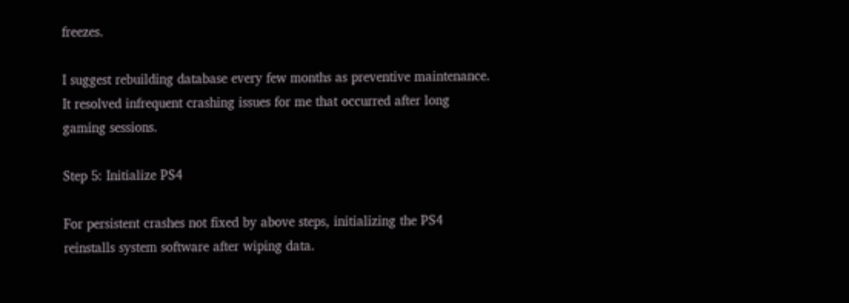freezes.

I suggest rebuilding database every few months as preventive maintenance. It resolved infrequent crashing issues for me that occurred after long gaming sessions.

Step 5: Initialize PS4

For persistent crashes not fixed by above steps, initializing the PS4 reinstalls system software after wiping data.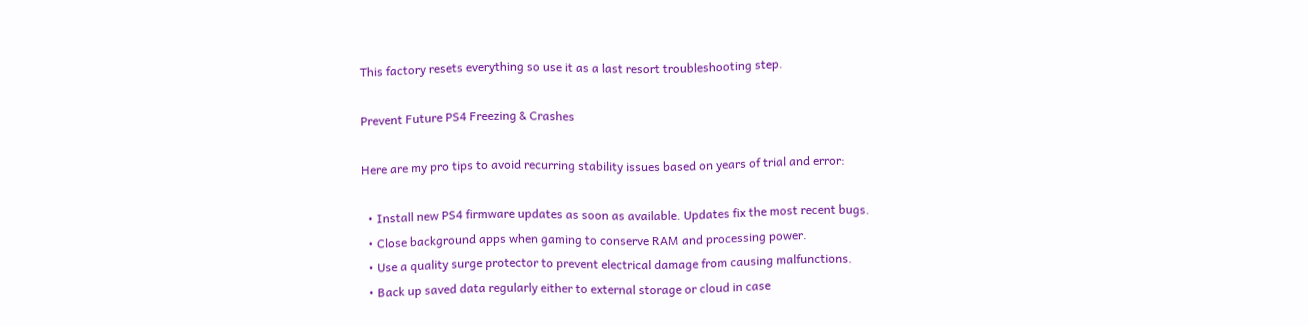This factory resets everything so use it as a last resort troubleshooting step.

Prevent Future PS4 Freezing & Crashes

Here are my pro tips to avoid recurring stability issues based on years of trial and error:

  • Install new PS4 firmware updates as soon as available. Updates fix the most recent bugs.
  • Close background apps when gaming to conserve RAM and processing power.
  • Use a quality surge protector to prevent electrical damage from causing malfunctions.
  • Back up saved data regularly either to external storage or cloud in case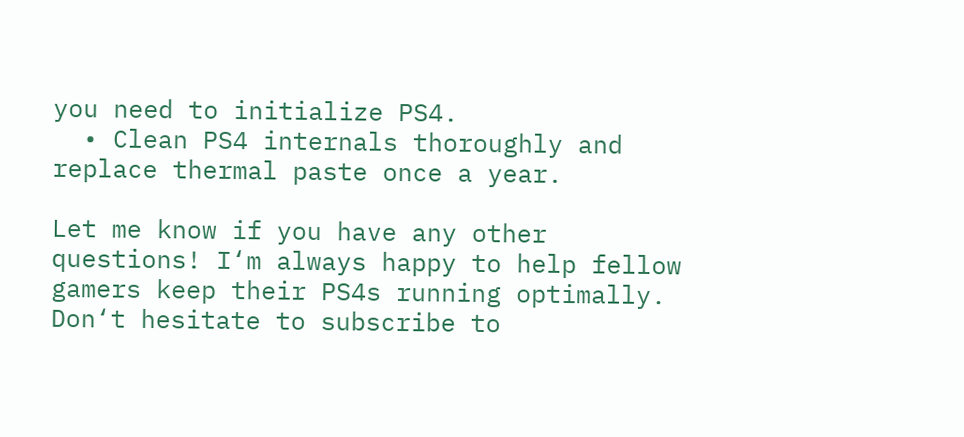you need to initialize PS4.
  • Clean PS4 internals thoroughly and replace thermal paste once a year.

Let me know if you have any other questions! I‘m always happy to help fellow gamers keep their PS4s running optimally. Don‘t hesitate to subscribe to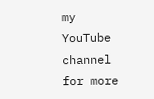my YouTube channel for more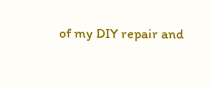of my DIY repair and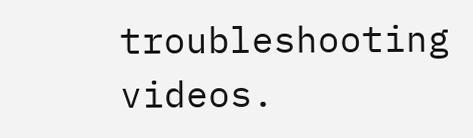troubleshooting videos.